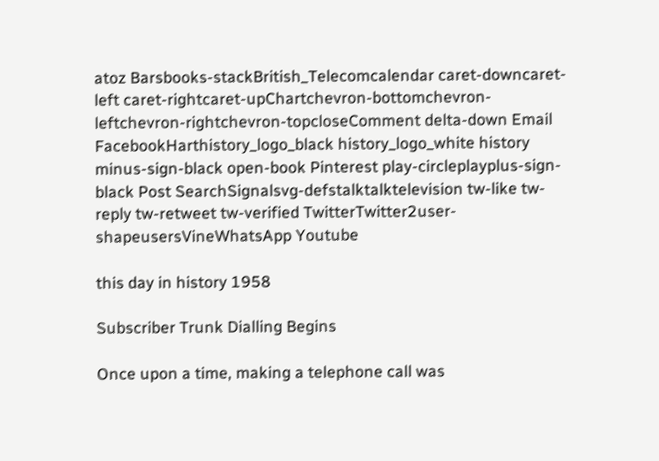atoz Barsbooks-stackBritish_Telecomcalendar caret-downcaret-left caret-rightcaret-upChartchevron-bottomchevron-leftchevron-rightchevron-topcloseComment delta-down Email FacebookHarthistory_logo_black history_logo_white history minus-sign-black open-book Pinterest play-circleplayplus-sign-black Post SearchSignalsvg-defstalktalktelevision tw-like tw-reply tw-retweet tw-verified TwitterTwitter2user-shapeusersVineWhatsApp Youtube

this day in history 1958

Subscriber Trunk Dialling Begins

Once upon a time, making a telephone call was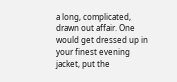a long, complicated, drawn out affair. One would get dressed up in your finest evening jacket, put the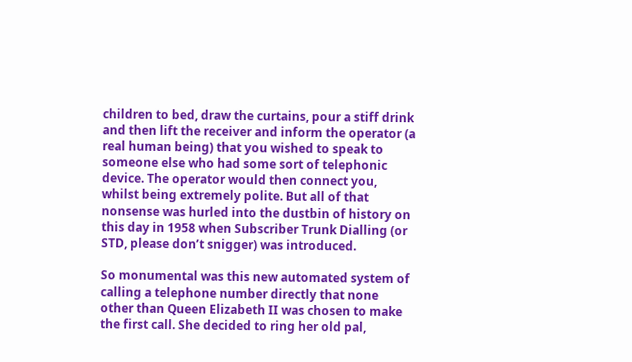children to bed, draw the curtains, pour a stiff drink and then lift the receiver and inform the operator (a real human being) that you wished to speak to someone else who had some sort of telephonic device. The operator would then connect you, whilst being extremely polite. But all of that nonsense was hurled into the dustbin of history on this day in 1958 when Subscriber Trunk Dialling (or STD, please don’t snigger) was introduced.

So monumental was this new automated system of calling a telephone number directly that none other than Queen Elizabeth II was chosen to make the first call. She decided to ring her old pal,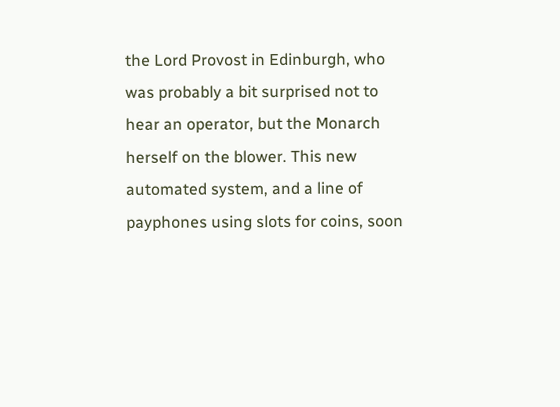the Lord Provost in Edinburgh, who was probably a bit surprised not to hear an operator, but the Monarch herself on the blower. This new automated system, and a line of payphones using slots for coins, soon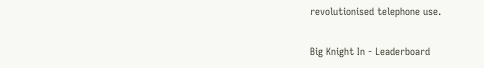revolutionised telephone use.

Big Knight In - Leaderboard